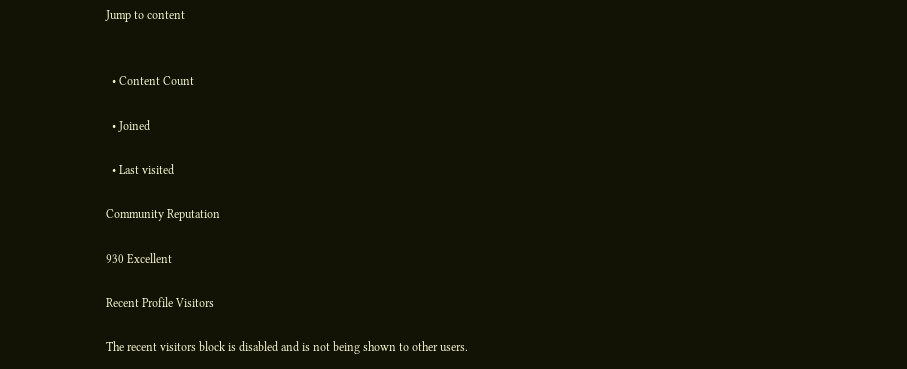Jump to content


  • Content Count

  • Joined

  • Last visited

Community Reputation

930 Excellent

Recent Profile Visitors

The recent visitors block is disabled and is not being shown to other users.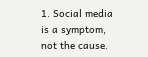1. Social media is a symptom, not the cause.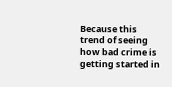Because this trend of seeing how bad crime is getting started in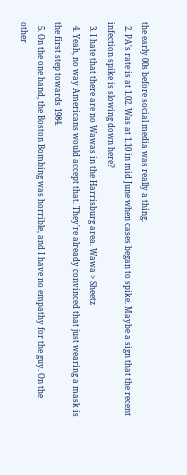the early 00s before social media was really a thing.
  2. PA's rate is at 1.02. Was at 1.10 in mid June when cases began to spike. Maybe a sign that the recent infection spike is slowing down here?
  3. I hate that there are no Wawas in the Harrisburg area. Wawa > Sheetz
  4. Yeah, no way Americans would accept that. They're already convinced that just wearing a mask is the first step towards 1984.
  5. On the one hand, the Boston Bombing was horrible, and I have no empathy for the guy. On the other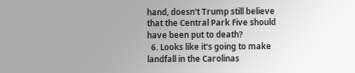hand, doesn't Trump still believe that the Central Park Five should have been put to death?
  6. Looks like it's going to make landfall in the Carolinas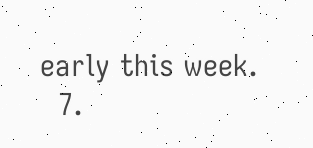early this week.
  7.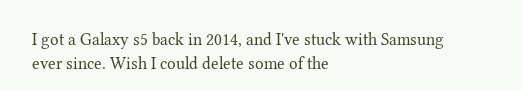I got a Galaxy s5 back in 2014, and I've stuck with Samsung ever since. Wish I could delete some of the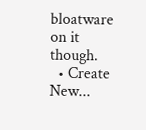bloatware on it though.
  • Create New...